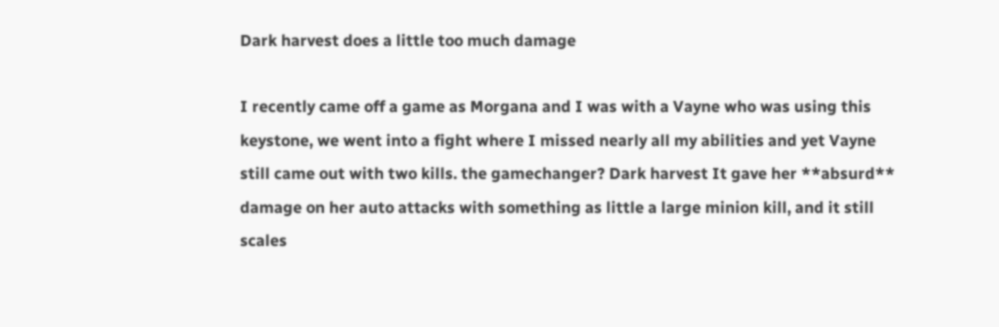Dark harvest does a little too much damage

I recently came off a game as Morgana and I was with a Vayne who was using this keystone, we went into a fight where I missed nearly all my abilities and yet Vayne still came out with two kills. the gamechanger? Dark harvest It gave her **absurd** damage on her auto attacks with something as little a large minion kill, and it still scales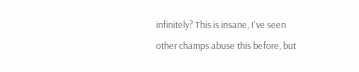infinitely? This is insane, I've seen other champs abuse this before, but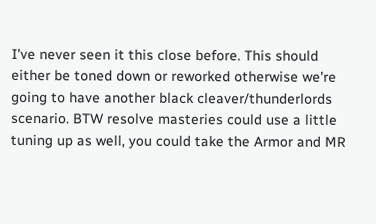I've never seen it this close before. This should either be toned down or reworked otherwise we're going to have another black cleaver/thunderlords scenario. BTW resolve masteries could use a little tuning up as well, you could take the Armor and MR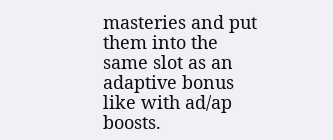masteries and put them into the same slot as an adaptive bonus like with ad/ap boosts.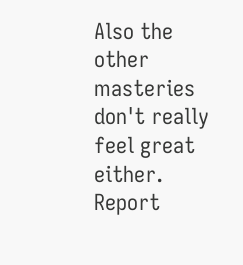Also the other masteries don't really feel great either.
Report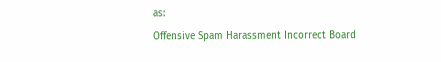as:
Offensive Spam Harassment Incorrect Board